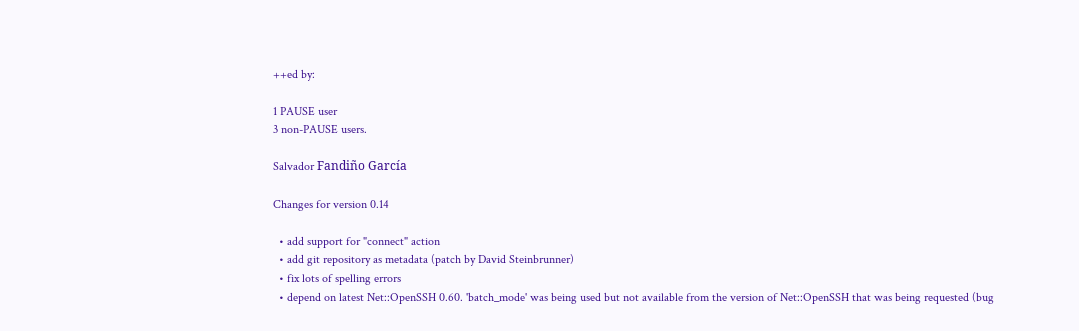++ed by:

1 PAUSE user
3 non-PAUSE users.

Salvador Fandiño García

Changes for version 0.14

  • add support for "connect" action
  • add git repository as metadata (patch by David Steinbrunner)
  • fix lots of spelling errors
  • depend on latest Net::OpenSSH 0.60. 'batch_mode' was being used but not available from the version of Net::OpenSSH that was being requested (bug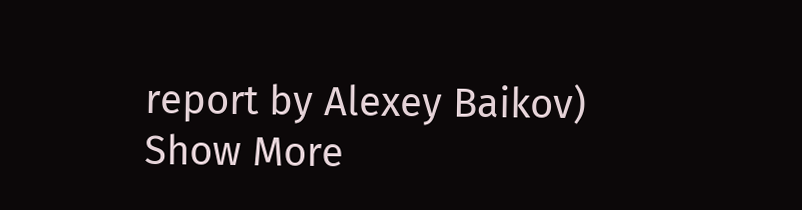report by Alexey Baikov)
Show More